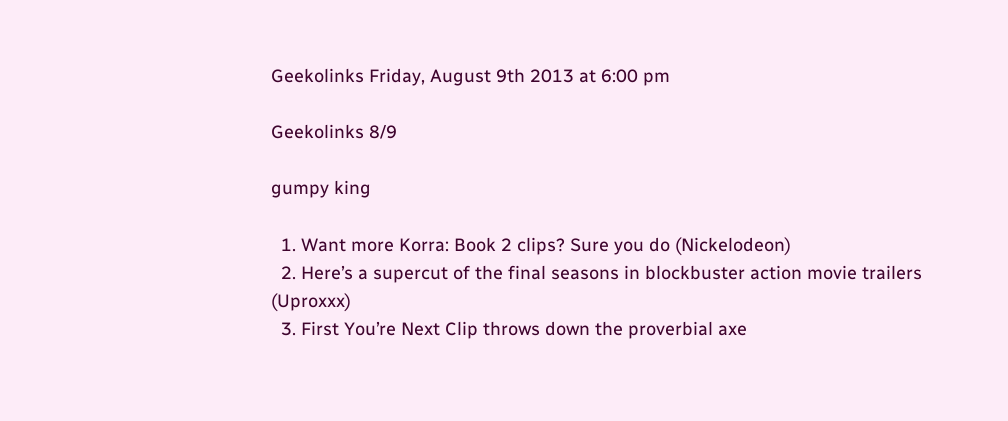Geekolinks Friday, August 9th 2013 at 6:00 pm

Geekolinks 8/9

gumpy king

  1. Want more Korra: Book 2 clips? Sure you do (Nickelodeon)
  2. Here’s a supercut of the final seasons in blockbuster action movie trailers (Uproxxx)
  3. First You’re Next Clip throws down the proverbial axe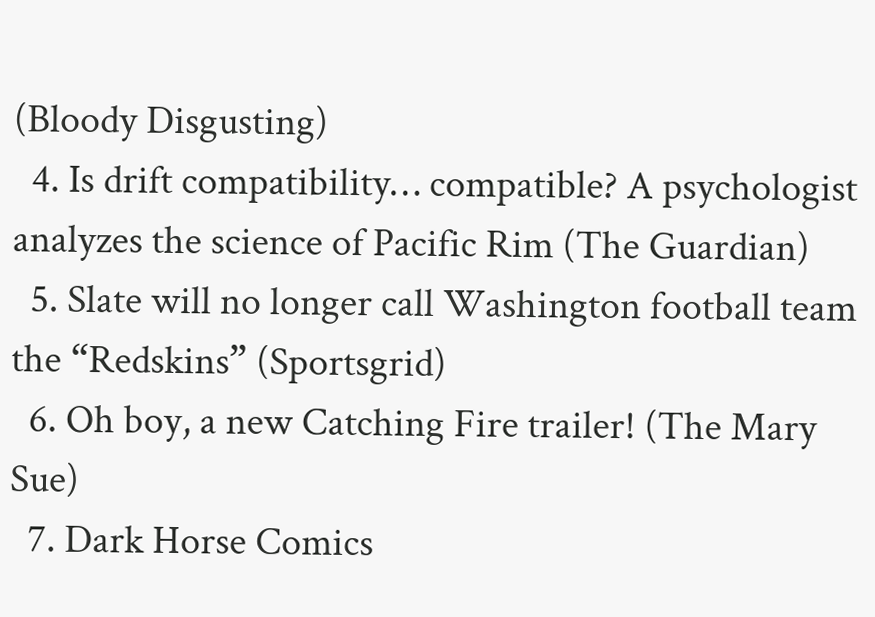(Bloody Disgusting)
  4. Is drift compatibility… compatible? A psychologist analyzes the science of Pacific Rim (The Guardian)
  5. Slate will no longer call Washington football team the “Redskins” (Sportsgrid)
  6. Oh boy, a new Catching Fire trailer! (The Mary Sue)
  7. Dark Horse Comics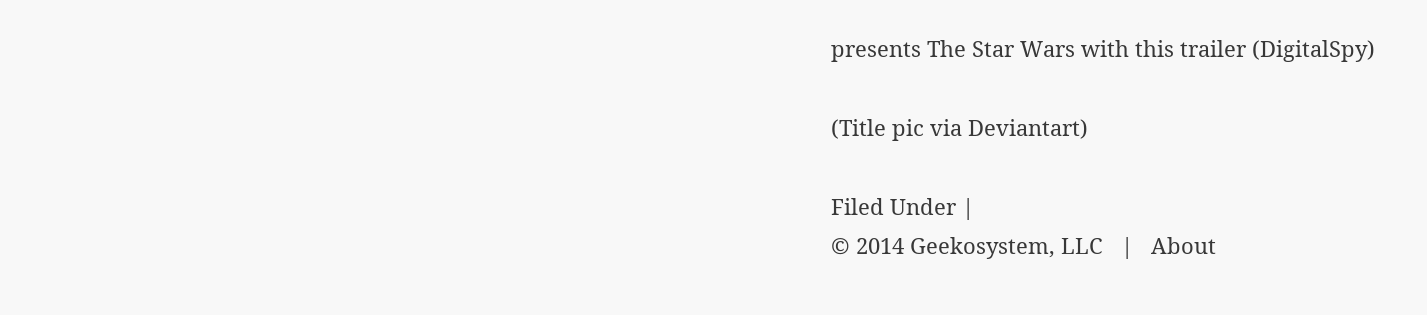presents The Star Wars with this trailer (DigitalSpy)

(Title pic via Deviantart)

Filed Under |
© 2014 Geekosystem, LLC   |   About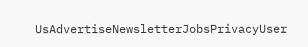UsAdvertiseNewsletterJobsPrivacyUser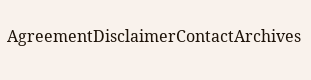AgreementDisclaimerContactArchives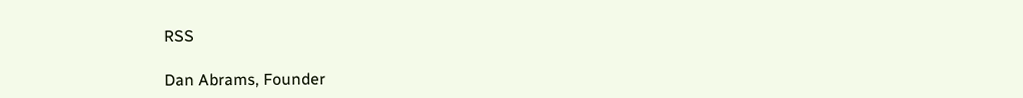RSS

Dan Abrams, Founder